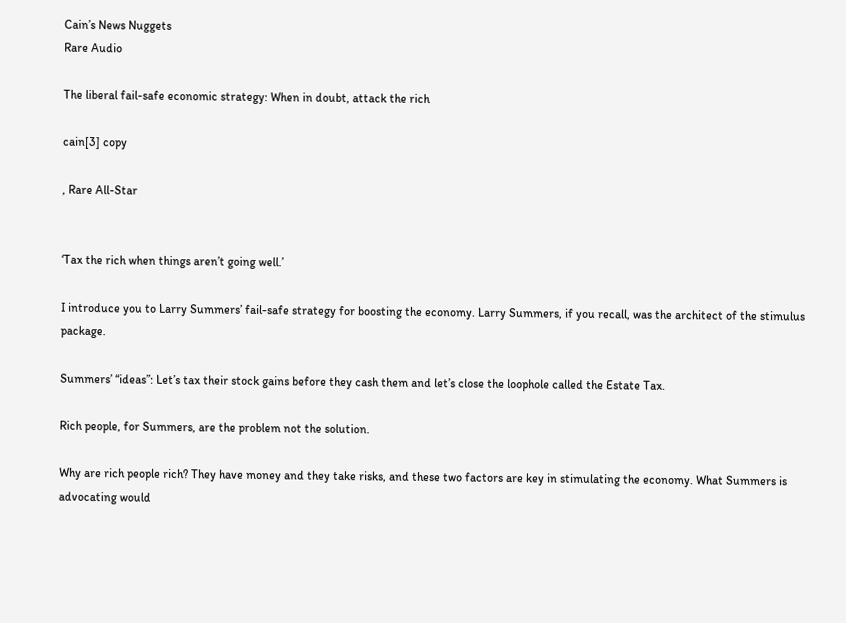Cain’s News Nuggets
Rare Audio

The liberal fail-safe economic strategy: When in doubt, attack the rich

cain[3] copy

, Rare All-Star


‘Tax the rich when things aren’t going well.’

I introduce you to Larry Summers’ fail-safe strategy for boosting the economy. Larry Summers, if you recall, was the architect of the stimulus package.

Summers’ “ideas”: Let’s tax their stock gains before they cash them and let’s close the loophole called the Estate Tax.

Rich people, for Summers, are the problem not the solution.

Why are rich people rich? They have money and they take risks, and these two factors are key in stimulating the economy. What Summers is advocating would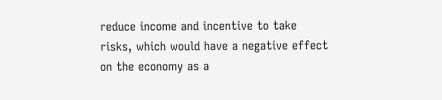reduce income and incentive to take risks, which would have a negative effect on the economy as a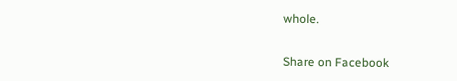whole.

Share on Facebook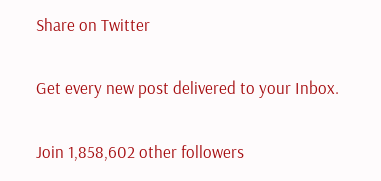Share on Twitter

Get every new post delivered to your Inbox.

Join 1,858,602 other followers